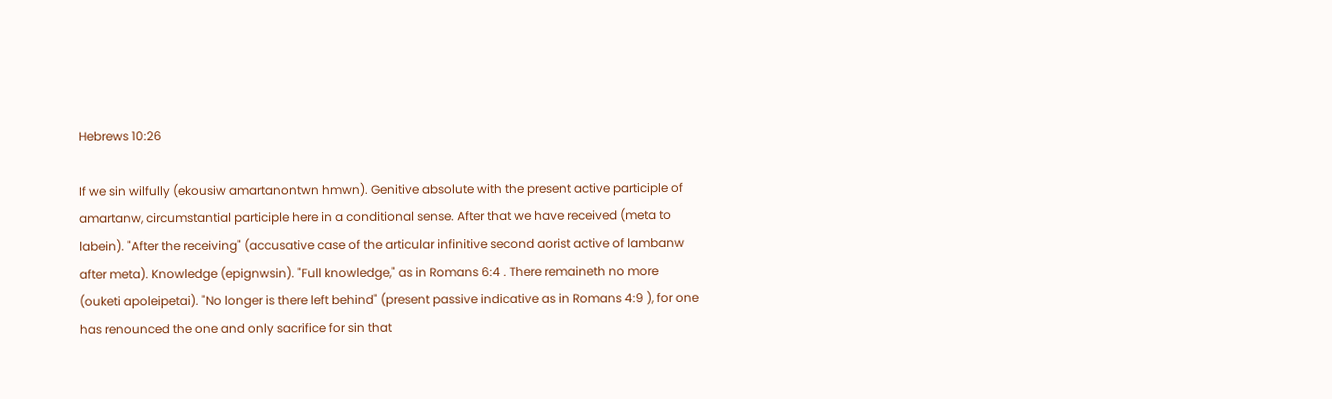Hebrews 10:26

If we sin wilfully (ekousiw amartanontwn hmwn). Genitive absolute with the present active participle of amartanw, circumstantial participle here in a conditional sense. After that we have received (meta to labein). "After the receiving" (accusative case of the articular infinitive second aorist active of lambanw after meta). Knowledge (epignwsin). "Full knowledge," as in Romans 6:4 . There remaineth no more (ouketi apoleipetai). "No longer is there left behind" (present passive indicative as in Romans 4:9 ), for one has renounced the one and only sacrifice for sin that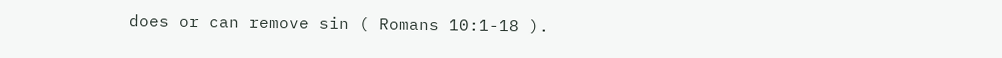does or can remove sin ( Romans 10:1-18 ).